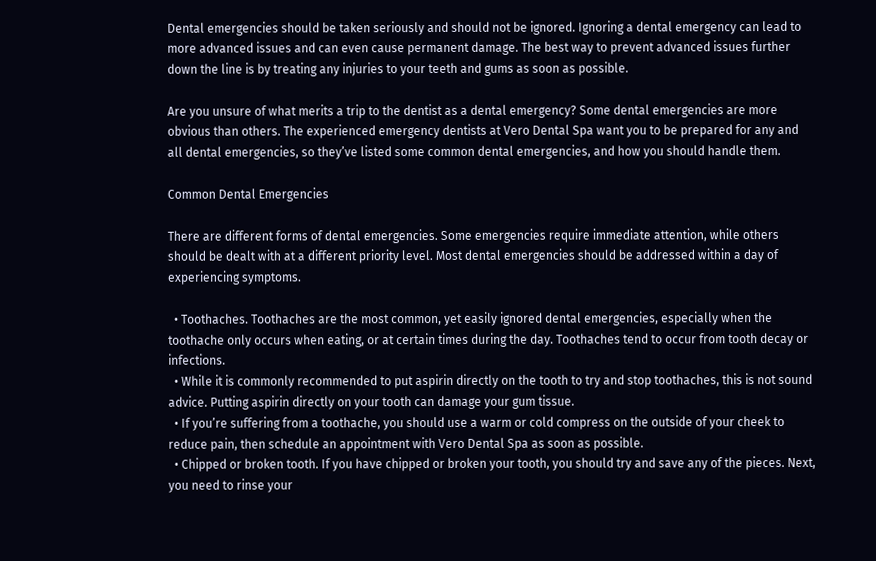Dental emergencies should be taken seriously and should not be ignored. Ignoring a dental emergency can lead to more advanced issues and can even cause permanent damage. The best way to prevent advanced issues further down the line is by treating any injuries to your teeth and gums as soon as possible.

Are you unsure of what merits a trip to the dentist as a dental emergency? Some dental emergencies are more obvious than others. The experienced emergency dentists at Vero Dental Spa want you to be prepared for any and all dental emergencies, so they’ve listed some common dental emergencies, and how you should handle them.

Common Dental Emergencies

There are different forms of dental emergencies. Some emergencies require immediate attention, while others should be dealt with at a different priority level. Most dental emergencies should be addressed within a day of experiencing symptoms.

  • Toothaches. Toothaches are the most common, yet easily ignored dental emergencies, especially when the toothache only occurs when eating, or at certain times during the day. Toothaches tend to occur from tooth decay or infections.
  • While it is commonly recommended to put aspirin directly on the tooth to try and stop toothaches, this is not sound advice. Putting aspirin directly on your tooth can damage your gum tissue.
  • If you’re suffering from a toothache, you should use a warm or cold compress on the outside of your cheek to reduce pain, then schedule an appointment with Vero Dental Spa as soon as possible.
  • Chipped or broken tooth. If you have chipped or broken your tooth, you should try and save any of the pieces. Next, you need to rinse your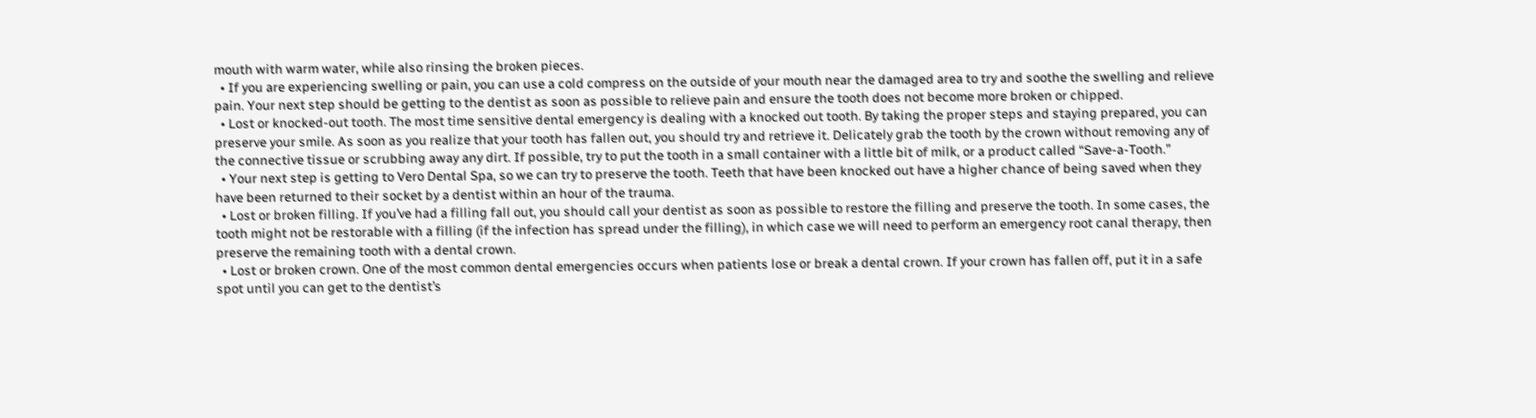mouth with warm water, while also rinsing the broken pieces.
  • If you are experiencing swelling or pain, you can use a cold compress on the outside of your mouth near the damaged area to try and soothe the swelling and relieve pain. Your next step should be getting to the dentist as soon as possible to relieve pain and ensure the tooth does not become more broken or chipped.
  • Lost or knocked-out tooth. The most time sensitive dental emergency is dealing with a knocked out tooth. By taking the proper steps and staying prepared, you can preserve your smile. As soon as you realize that your tooth has fallen out, you should try and retrieve it. Delicately grab the tooth by the crown without removing any of the connective tissue or scrubbing away any dirt. If possible, try to put the tooth in a small container with a little bit of milk, or a product called “Save-a-Tooth.”
  • Your next step is getting to Vero Dental Spa, so we can try to preserve the tooth. Teeth that have been knocked out have a higher chance of being saved when they have been returned to their socket by a dentist within an hour of the trauma.
  • Lost or broken filling. If you’ve had a filling fall out, you should call your dentist as soon as possible to restore the filling and preserve the tooth. In some cases, the tooth might not be restorable with a filling (if the infection has spread under the filling), in which case we will need to perform an emergency root canal therapy, then preserve the remaining tooth with a dental crown.
  • Lost or broken crown. One of the most common dental emergencies occurs when patients lose or break a dental crown. If your crown has fallen off, put it in a safe spot until you can get to the dentist’s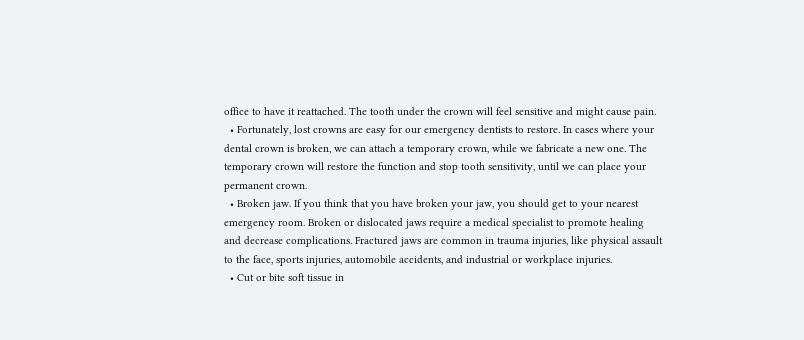office to have it reattached. The tooth under the crown will feel sensitive and might cause pain.
  • Fortunately, lost crowns are easy for our emergency dentists to restore. In cases where your dental crown is broken, we can attach a temporary crown, while we fabricate a new one. The temporary crown will restore the function and stop tooth sensitivity, until we can place your permanent crown.
  • Broken jaw. If you think that you have broken your jaw, you should get to your nearest emergency room. Broken or dislocated jaws require a medical specialist to promote healing and decrease complications. Fractured jaws are common in trauma injuries, like physical assault to the face, sports injuries, automobile accidents, and industrial or workplace injuries.
  • Cut or bite soft tissue in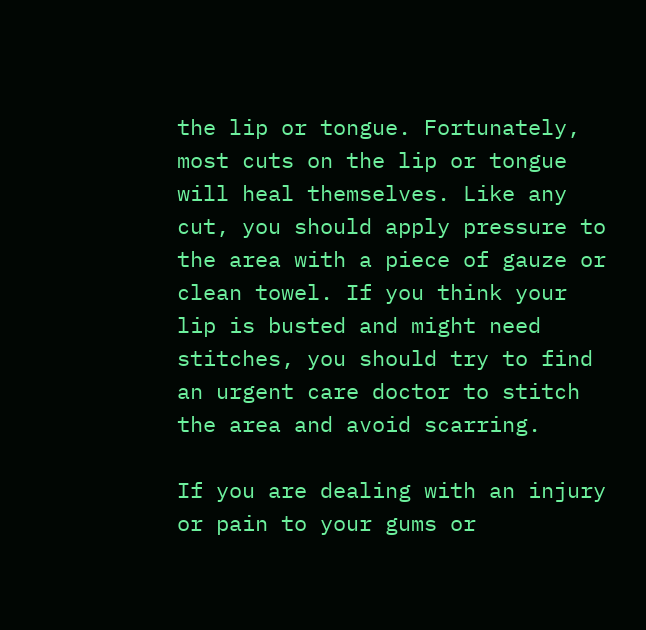the lip or tongue. Fortunately, most cuts on the lip or tongue will heal themselves. Like any cut, you should apply pressure to the area with a piece of gauze or clean towel. If you think your lip is busted and might need stitches, you should try to find an urgent care doctor to stitch the area and avoid scarring.

If you are dealing with an injury or pain to your gums or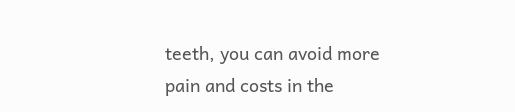teeth, you can avoid more pain and costs in the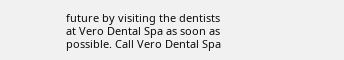future by visiting the dentists at Vero Dental Spa as soon as possible. Call Vero Dental Spa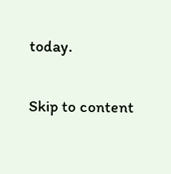today.

Skip to content